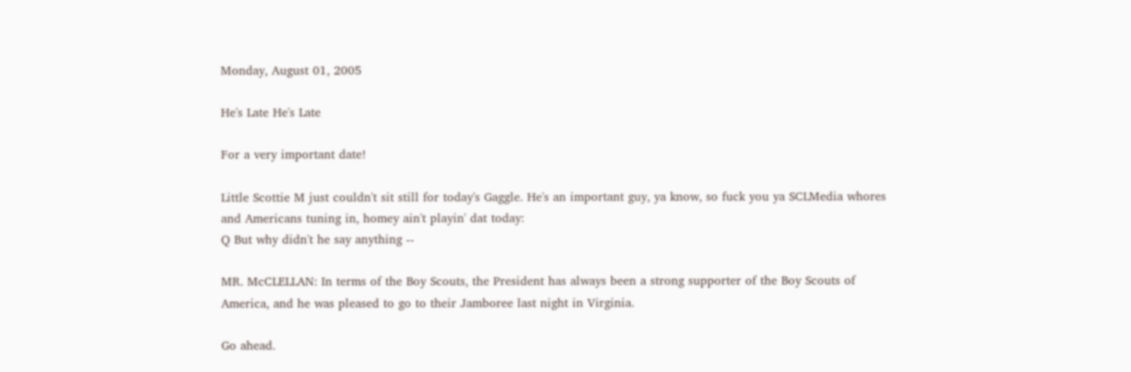Monday, August 01, 2005

He's Late He's Late

For a very important date!

Little Scottie M just couldn't sit still for today's Gaggle. He's an important guy, ya know, so fuck you ya SCLMedia whores and Americans tuning in, homey ain't playin' dat today:
Q But why didn't he say anything --

MR. McCLELLAN: In terms of the Boy Scouts, the President has always been a strong supporter of the Boy Scouts of America, and he was pleased to go to their Jamboree last night in Virginia.

Go ahead.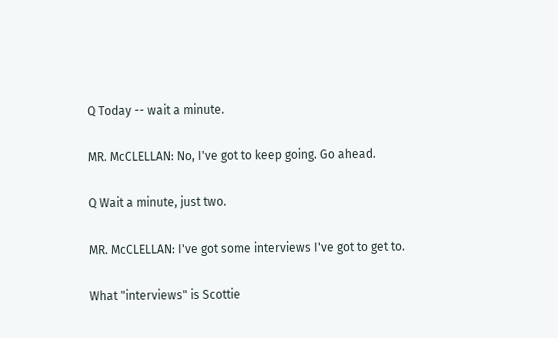Q Today -- wait a minute.

MR. McCLELLAN: No, I've got to keep going. Go ahead.

Q Wait a minute, just two.

MR. McCLELLAN: I've got some interviews I've got to get to.

What "interviews" is Scottie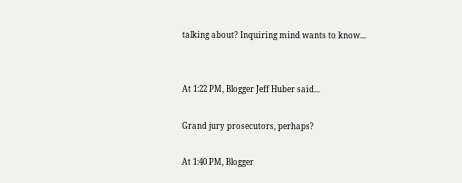talking about? Inquiring mind wants to know...


At 1:22 PM, Blogger Jeff Huber said...

Grand jury prosecutors, perhaps?

At 1:40 PM, Blogger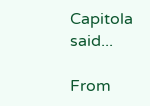Capitola said...

From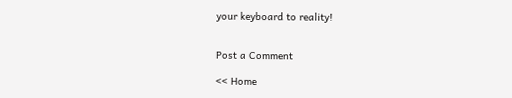your keyboard to reality!


Post a Comment

<< Home